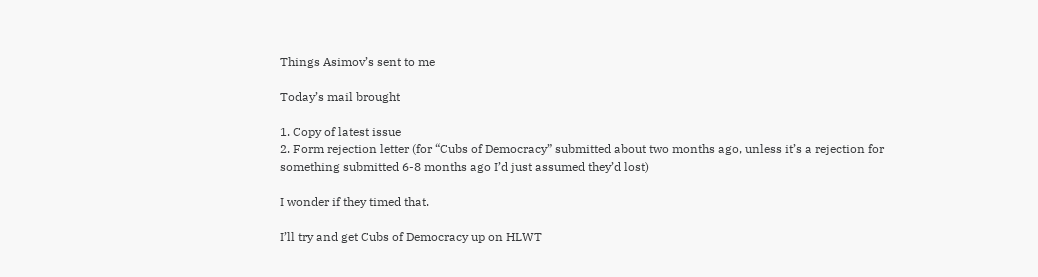Things Asimov’s sent to me

Today’s mail brought

1. Copy of latest issue
2. Form rejection letter (for “Cubs of Democracy” submitted about two months ago, unless it’s a rejection for something submitted 6-8 months ago I’d just assumed they’d lost)

I wonder if they timed that.

I’ll try and get Cubs of Democracy up on HLWT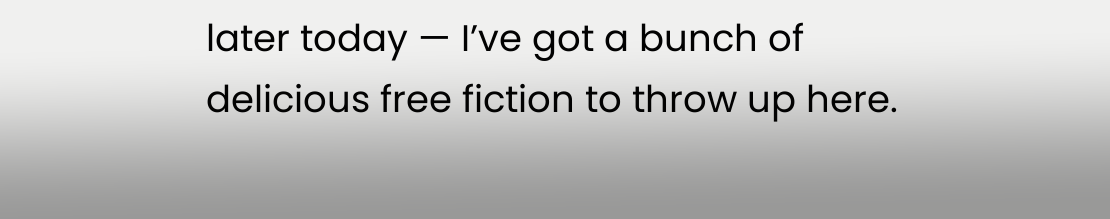later today — I’ve got a bunch of delicious free fiction to throw up here.